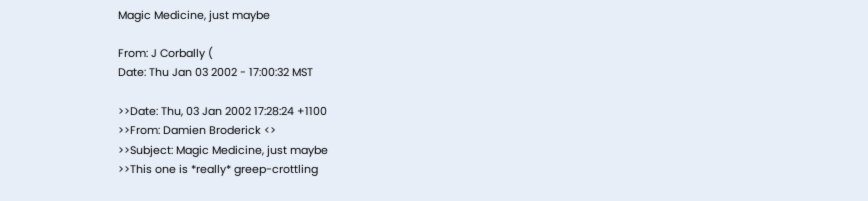Magic Medicine, just maybe

From: J Corbally (
Date: Thu Jan 03 2002 - 17:00:32 MST

>>Date: Thu, 03 Jan 2002 17:28:24 +1100
>>From: Damien Broderick <>
>>Subject: Magic Medicine, just maybe
>>This one is *really* greep-crottling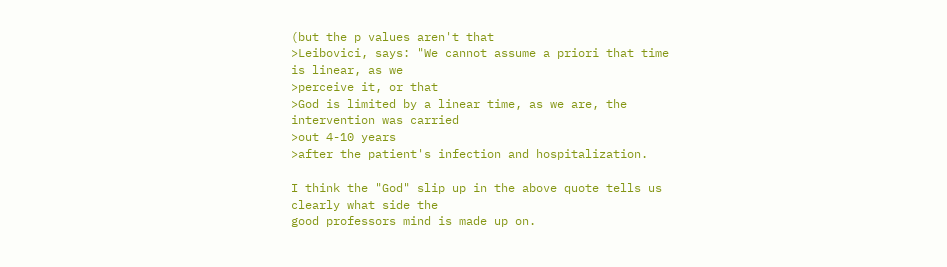(but the p values aren't that
>Leibovici, says: "We cannot assume a priori that time is linear, as we
>perceive it, or that
>God is limited by a linear time, as we are, the intervention was carried
>out 4-10 years
>after the patient's infection and hospitalization.

I think the "God" slip up in the above quote tells us clearly what side the
good professors mind is made up on.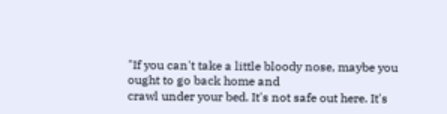"If you can't take a little bloody nose, maybe you ought to go back home and
crawl under your bed. It's not safe out here. It's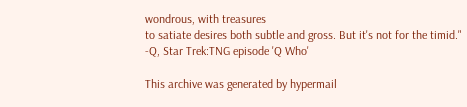wondrous, with treasures
to satiate desires both subtle and gross. But it's not for the timid."
-Q, Star Trek:TNG episode 'Q Who'

This archive was generated by hypermail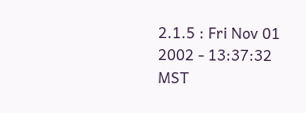2.1.5 : Fri Nov 01 2002 - 13:37:32 MST